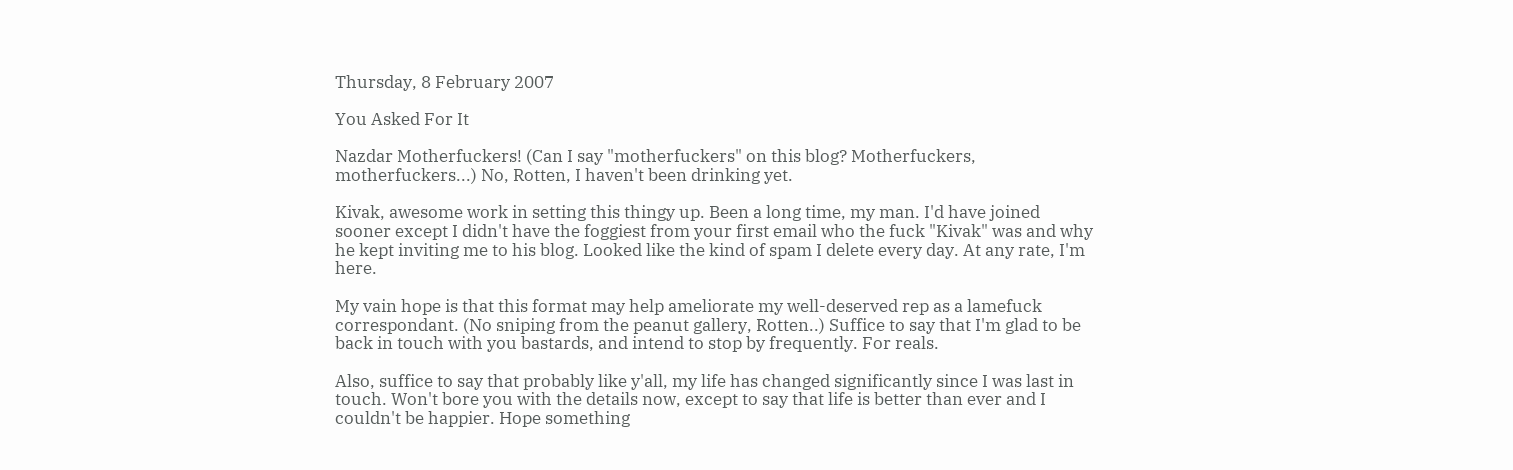Thursday, 8 February 2007

You Asked For It

Nazdar Motherfuckers! (Can I say "motherfuckers" on this blog? Motherfuckers, motherfuckers...) No, Rotten, I haven't been drinking yet.

Kivak, awesome work in setting this thingy up. Been a long time, my man. I'd have joined sooner except I didn't have the foggiest from your first email who the fuck "Kivak" was and why he kept inviting me to his blog. Looked like the kind of spam I delete every day. At any rate, I'm here.

My vain hope is that this format may help ameliorate my well-deserved rep as a lamefuck correspondant. (No sniping from the peanut gallery, Rotten..) Suffice to say that I'm glad to be back in touch with you bastards, and intend to stop by frequently. For reals.

Also, suffice to say that probably like y'all, my life has changed significantly since I was last in touch. Won't bore you with the details now, except to say that life is better than ever and I couldn't be happier. Hope something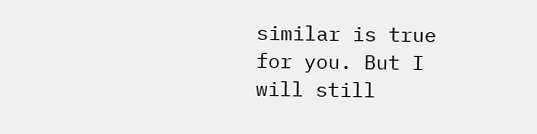similar is true for you. But I will still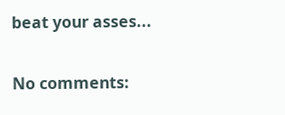beat your asses...

No comments: